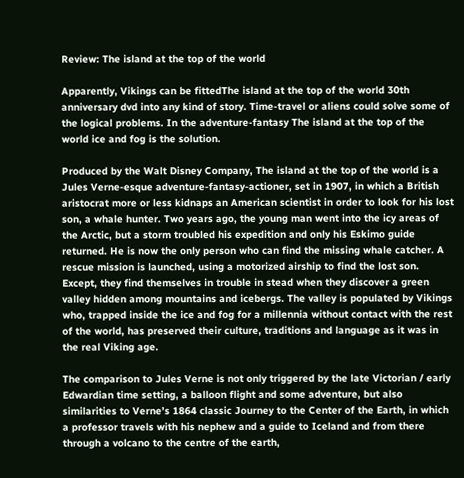Review: The island at the top of the world

Apparently, Vikings can be fittedThe island at the top of the world 30th anniversary dvd into any kind of story. Time-travel or aliens could solve some of the logical problems. In the adventure-fantasy The island at the top of the world ice and fog is the solution.

Produced by the Walt Disney Company, The island at the top of the world is a Jules Verne-esque adventure-fantasy-actioner, set in 1907, in which a British  aristocrat more or less kidnaps an American scientist in order to look for his lost son, a whale hunter. Two years ago, the young man went into the icy areas of the Arctic, but a storm troubled his expedition and only his Eskimo guide returned. He is now the only person who can find the missing whale catcher. A rescue mission is launched, using a motorized airship to find the lost son. Except, they find themselves in trouble in stead when they discover a green valley hidden among mountains and icebergs. The valley is populated by Vikings who, trapped inside the ice and fog for a millennia without contact with the rest of the world, has preserved their culture, traditions and language as it was in the real Viking age.

The comparison to Jules Verne is not only triggered by the late Victorian / early Edwardian time setting, a balloon flight and some adventure, but also similarities to Verne’s 1864 classic Journey to the Center of the Earth, in which a professor travels with his nephew and a guide to Iceland and from there through a volcano to the centre of the earth,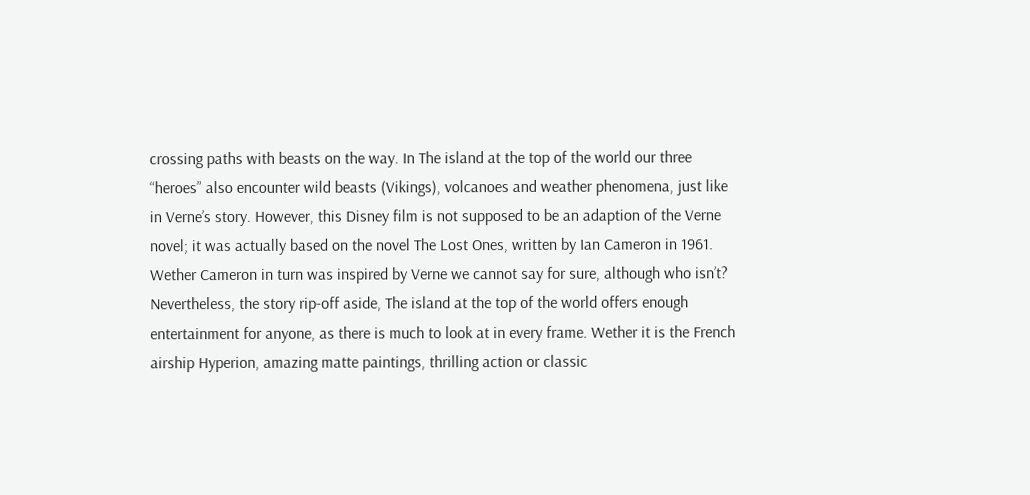crossing paths with beasts on the way. In The island at the top of the world our three “heroes” also encounter wild beasts (Vikings), volcanoes and weather phenomena, just like in Verne’s story. However, this Disney film is not supposed to be an adaption of the Verne novel; it was actually based on the novel The Lost Ones, written by Ian Cameron in 1961. Wether Cameron in turn was inspired by Verne we cannot say for sure, although who isn’t? Nevertheless, the story rip-off aside, The island at the top of the world offers enough entertainment for anyone, as there is much to look at in every frame. Wether it is the French airship Hyperion, amazing matte paintings, thrilling action or classic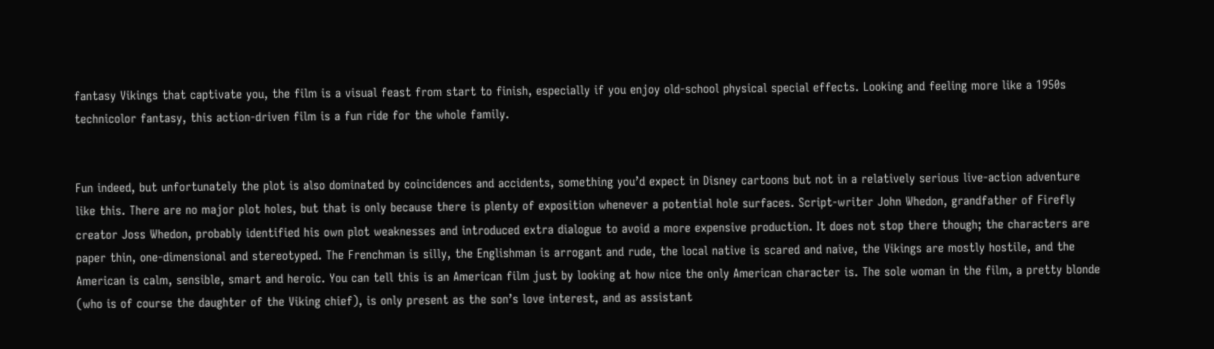fantasy Vikings that captivate you, the film is a visual feast from start to finish, especially if you enjoy old-school physical special effects. Looking and feeling more like a 1950s technicolor fantasy, this action-driven film is a fun ride for the whole family.


Fun indeed, but unfortunately the plot is also dominated by coincidences and accidents, something you’d expect in Disney cartoons but not in a relatively serious live-action adventure like this. There are no major plot holes, but that is only because there is plenty of exposition whenever a potential hole surfaces. Script-writer John Whedon, grandfather of Firefly creator Joss Whedon, probably identified his own plot weaknesses and introduced extra dialogue to avoid a more expensive production. It does not stop there though; the characters are paper thin, one-dimensional and stereotyped. The Frenchman is silly, the Englishman is arrogant and rude, the local native is scared and naive, the Vikings are mostly hostile, and the American is calm, sensible, smart and heroic. You can tell this is an American film just by looking at how nice the only American character is. The sole woman in the film, a pretty blonde (who is of course the daughter of the Viking chief), is only present as the son’s love interest, and as assistant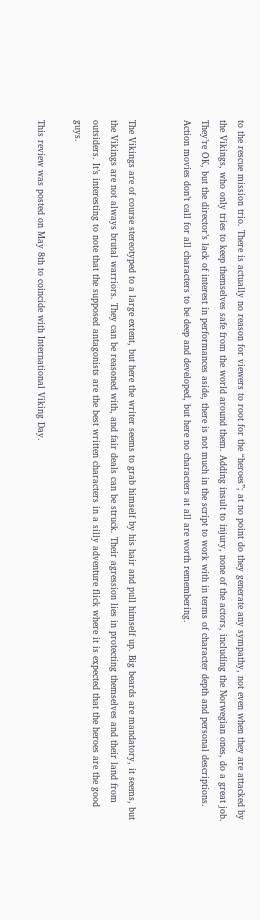to the rescue mission trio. There is actually no reason for viewers to root for the “heroes”; at no point do they generate any sympathy, not even when they are attacked by the Vikings, who only tries to keep themselves safe from the world around them. Adding insult to injury, none of the actors, including the Norwegian ones, do a great job. They’re OK, but the director’s lack of interest in performances aside, there is not much in the script to work with in terms of character depth and personal descriptions. Action movies don’t call for all characters to be deep and developed, but here no characters at all are worth remembering.


The Vikings are of course stereotyped to a large extent, but here the writer seems to grab himself by his hair and pull himself up. Big beards are mandatory, it seems, but the Vikings are not always brutal warriors. They can be reasoned with, and fair deals can be struck. Their agression lies in protecting themselves and their land from outsiders. It’s interesting to note that the supposed antagonists are the best written characters in a silly adventure flick where it is expected that the heroes are the good guys.

This review was posted on May 8th to coincide with International Viking Day.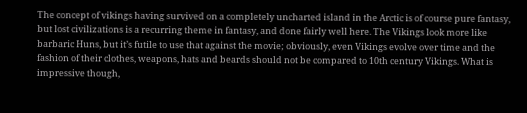The concept of vikings having survived on a completely uncharted island in the Arctic is of course pure fantasy, but lost civilizations is a recurring theme in fantasy, and done fairly well here. The Vikings look more like barbaric Huns, but it’s futile to use that against the movie; obviously, even Vikings evolve over time and the fashion of their clothes, weapons, hats and beards should not be compared to 10th century Vikings. What is impressive though,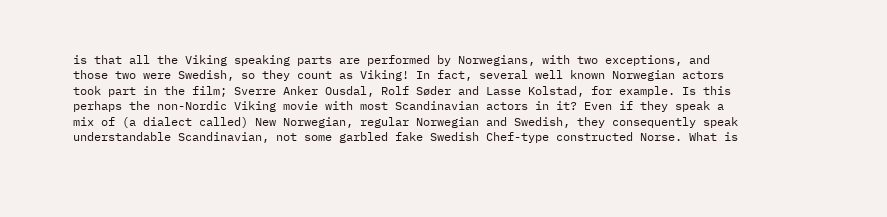is that all the Viking speaking parts are performed by Norwegians, with two exceptions, and those two were Swedish, so they count as Viking! In fact, several well known Norwegian actors took part in the film; Sverre Anker Ousdal, Rolf Søder and Lasse Kolstad, for example. Is this perhaps the non-Nordic Viking movie with most Scandinavian actors in it? Even if they speak a mix of (a dialect called) New Norwegian, regular Norwegian and Swedish, they consequently speak understandable Scandinavian, not some garbled fake Swedish Chef-type constructed Norse. What is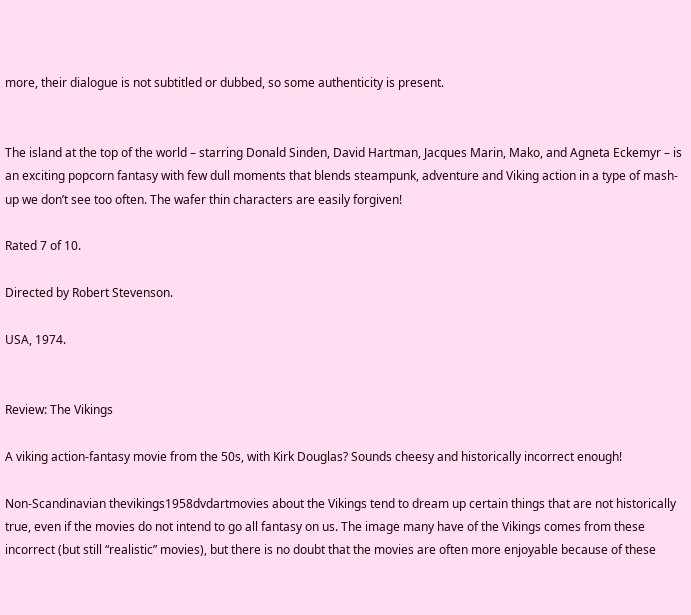more, their dialogue is not subtitled or dubbed, so some authenticity is present.


The island at the top of the world – starring Donald Sinden, David Hartman, Jacques Marin, Mako, and Agneta Eckemyr – is an exciting popcorn fantasy with few dull moments that blends steampunk, adventure and Viking action in a type of mash-up we don’t see too often. The wafer thin characters are easily forgiven!

Rated 7 of 10.

Directed by Robert Stevenson.

USA, 1974.


Review: The Vikings

A viking action-fantasy movie from the 50s, with Kirk Douglas? Sounds cheesy and historically incorrect enough!

Non-Scandinavian thevikings1958dvdartmovies about the Vikings tend to dream up certain things that are not historically true, even if the movies do not intend to go all fantasy on us. The image many have of the Vikings comes from these incorrect (but still “realistic” movies), but there is no doubt that the movies are often more enjoyable because of these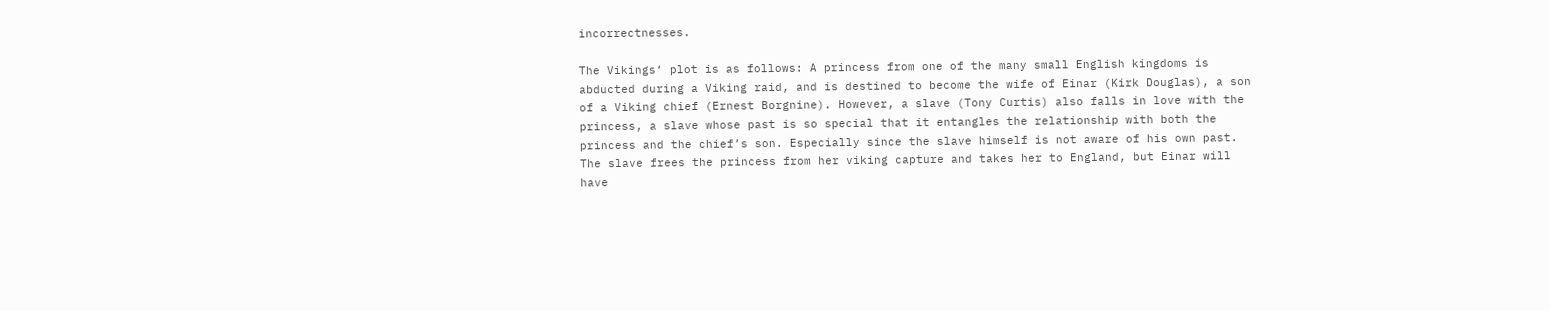incorrectnesses.

The Vikings‘ plot is as follows: A princess from one of the many small English kingdoms is abducted during a Viking raid, and is destined to become the wife of Einar (Kirk Douglas), a son of a Viking chief (Ernest Borgnine). However, a slave (Tony Curtis) also falls in love with the princess, a slave whose past is so special that it entangles the relationship with both the princess and the chief’s son. Especially since the slave himself is not aware of his own past. The slave frees the princess from her viking capture and takes her to England, but Einar will have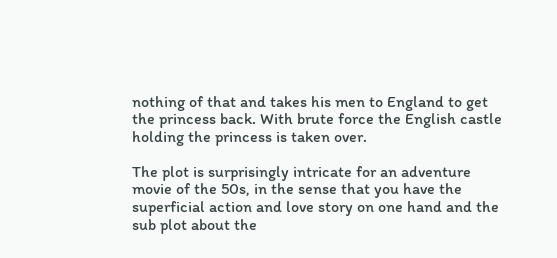nothing of that and takes his men to England to get the princess back. With brute force the English castle holding the princess is taken over.

The plot is surprisingly intricate for an adventure movie of the 50s, in the sense that you have the superficial action and love story on one hand and the sub plot about the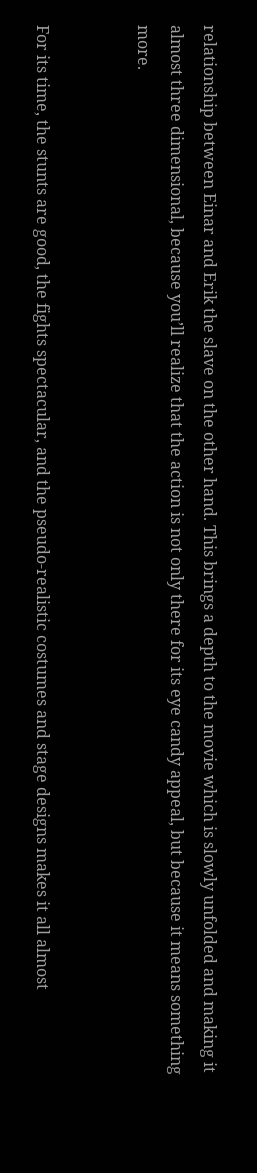relationship between Einar and Erik the slave on the other hand. This brings a depth to the movie which is slowly unfolded and making it almost three dimensional, because you’ll realize that the action is not only there for its eye candy appeal, but because it means something more.


For its time, the stunts are good, the fights spectacular, and the pseudo-realistic costumes and stage designs makes it all almost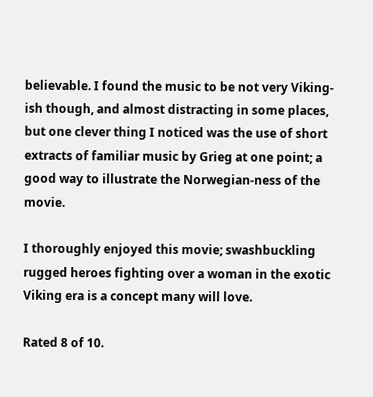believable. I found the music to be not very Viking-ish though, and almost distracting in some places, but one clever thing I noticed was the use of short extracts of familiar music by Grieg at one point; a good way to illustrate the Norwegian-ness of the movie.

I thoroughly enjoyed this movie; swashbuckling rugged heroes fighting over a woman in the exotic Viking era is a concept many will love.

Rated 8 of 10.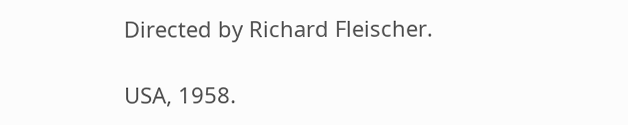Directed by Richard Fleischer.

USA, 1958.